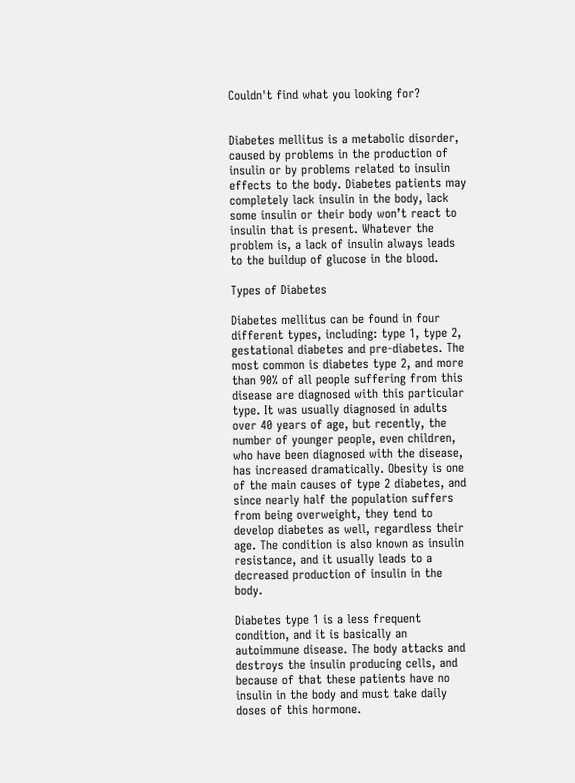Couldn't find what you looking for?


Diabetes mellitus is a metabolic disorder, caused by problems in the production of insulin or by problems related to insulin effects to the body. Diabetes patients may completely lack insulin in the body, lack some insulin or their body won’t react to insulin that is present. Whatever the problem is, a lack of insulin always leads to the buildup of glucose in the blood.

Types of Diabetes

Diabetes mellitus can be found in four different types, including: type 1, type 2, gestational diabetes and pre-diabetes. The most common is diabetes type 2, and more than 90% of all people suffering from this disease are diagnosed with this particular type. It was usually diagnosed in adults over 40 years of age, but recently, the number of younger people, even children, who have been diagnosed with the disease, has increased dramatically. Obesity is one of the main causes of type 2 diabetes, and since nearly half the population suffers from being overweight, they tend to develop diabetes as well, regardless their age. The condition is also known as insulin resistance, and it usually leads to a decreased production of insulin in the body.

Diabetes type 1 is a less frequent condition, and it is basically an autoimmune disease. The body attacks and destroys the insulin producing cells, and because of that these patients have no insulin in the body and must take daily doses of this hormone.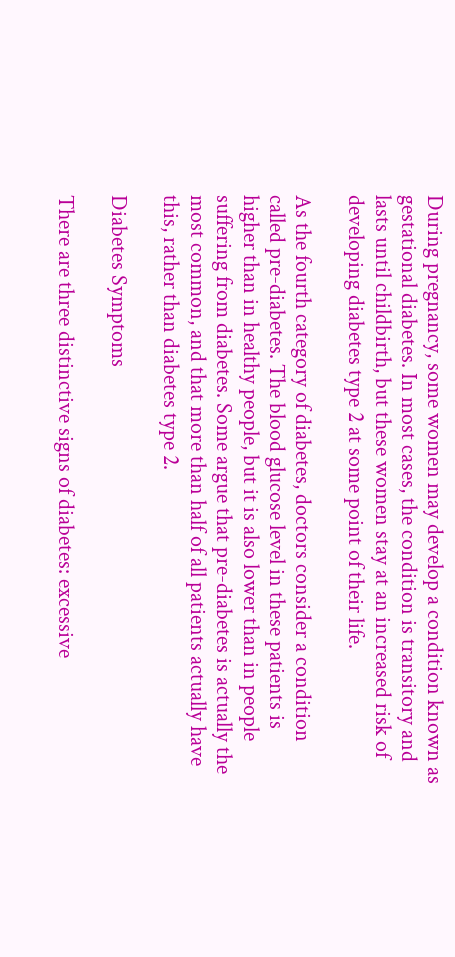During pregnancy, some women may develop a condition known as gestational diabetes. In most cases, the condition is transitory and lasts until childbirth, but these women stay at an increased risk of developing diabetes type 2 at some point of their life.

As the fourth category of diabetes, doctors consider a condition called pre-diabetes. The blood glucose level in these patients is higher than in healthy people, but it is also lower than in people suffering from diabetes. Some argue that pre-diabetes is actually the most common, and that more than half of all patients actually have this, rather than diabetes type 2.

Diabetes Symptoms

There are three distinctive signs of diabetes: excessive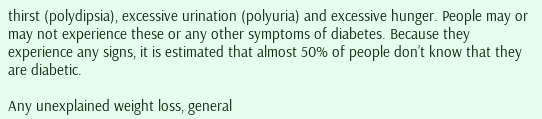thirst (polydipsia), excessive urination (polyuria) and excessive hunger. People may or may not experience these or any other symptoms of diabetes. Because they experience any signs, it is estimated that almost 50% of people don’t know that they are diabetic.

Any unexplained weight loss, general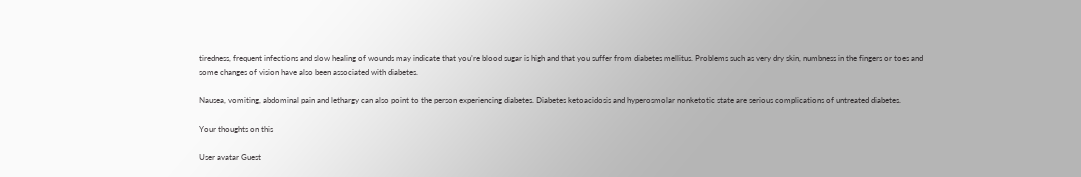tiredness, frequent infections and slow healing of wounds may indicate that you’re blood sugar is high and that you suffer from diabetes mellitus. Problems such as very dry skin, numbness in the fingers or toes and some changes of vision have also been associated with diabetes.

Nausea, vomiting, abdominal pain and lethargy can also point to the person experiencing diabetes. Diabetes ketoacidosis and hyperosmolar nonketotic state are serious complications of untreated diabetes.

Your thoughts on this

User avatar Guest